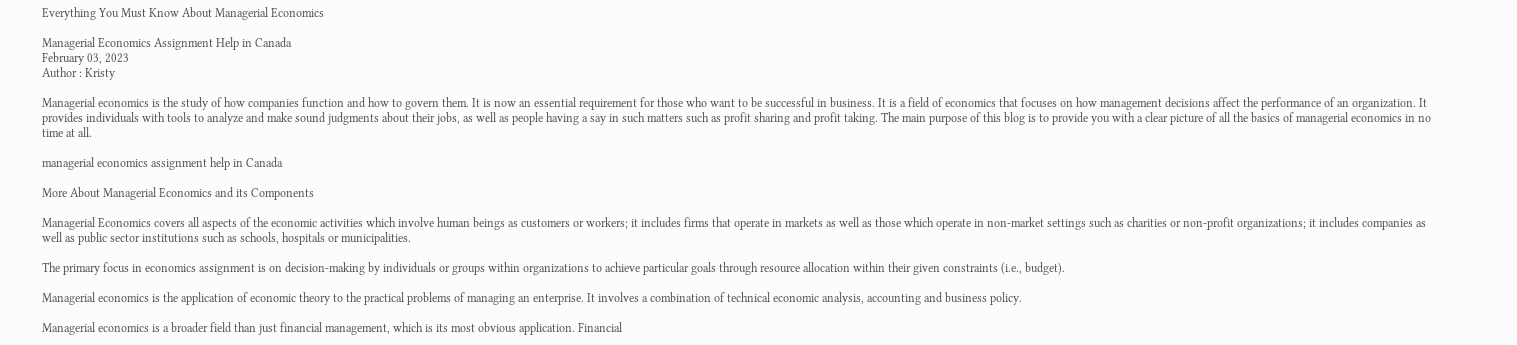Everything You Must Know About Managerial Economics

Managerial Economics Assignment Help in Canada
February 03, 2023
Author : Kristy

Managerial economics is the study of how companies function and how to govern them. It is now an essential requirement for those who want to be successful in business. It is a field of economics that focuses on how management decisions affect the performance of an organization. It provides individuals with tools to analyze and make sound judgments about their jobs, as well as people having a say in such matters such as profit sharing and profit taking. The main purpose of this blog is to provide you with a clear picture of all the basics of managerial economics in no time at all.

managerial economics assignment help in Canada

More About Managerial Economics and its Components

Managerial Economics covers all aspects of the economic activities which involve human beings as customers or workers; it includes firms that operate in markets as well as those which operate in non-market settings such as charities or non-profit organizations; it includes companies as well as public sector institutions such as schools, hospitals or municipalities.

The primary focus in economics assignment is on decision-making by individuals or groups within organizations to achieve particular goals through resource allocation within their given constraints (i.e., budget).

Managerial economics is the application of economic theory to the practical problems of managing an enterprise. It involves a combination of technical economic analysis, accounting and business policy.

Managerial economics is a broader field than just financial management, which is its most obvious application. Financial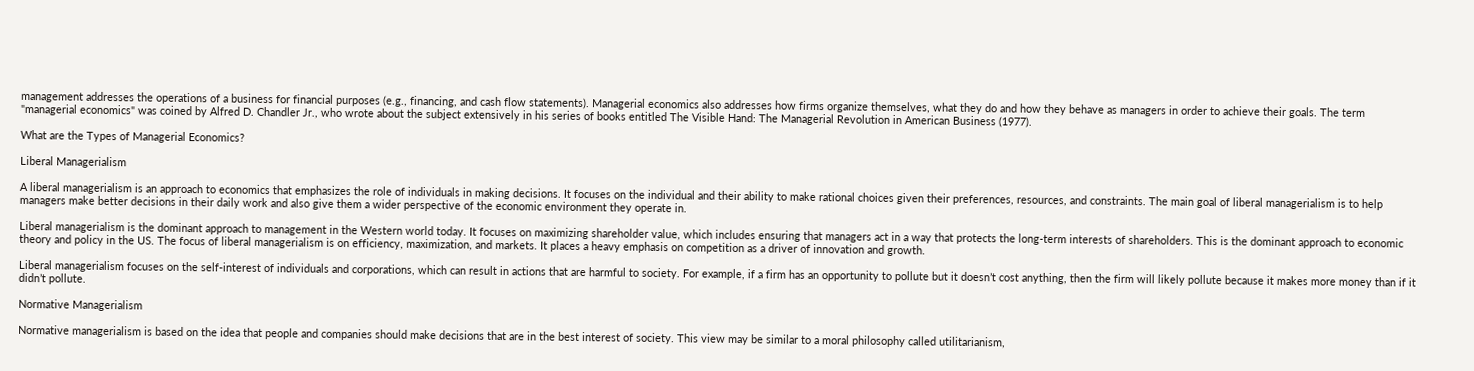management addresses the operations of a business for financial purposes (e.g., financing, and cash flow statements). Managerial economics also addresses how firms organize themselves, what they do and how they behave as managers in order to achieve their goals. The term "managerial economics" was coined by Alfred D. Chandler Jr., who wrote about the subject extensively in his series of books entitled The Visible Hand: The Managerial Revolution in American Business (1977).

What are the Types of Managerial Economics?

Liberal Managerialism

A liberal managerialism is an approach to economics that emphasizes the role of individuals in making decisions. It focuses on the individual and their ability to make rational choices given their preferences, resources, and constraints. The main goal of liberal managerialism is to help managers make better decisions in their daily work and also give them a wider perspective of the economic environment they operate in.

Liberal managerialism is the dominant approach to management in the Western world today. It focuses on maximizing shareholder value, which includes ensuring that managers act in a way that protects the long-term interests of shareholders. This is the dominant approach to economic theory and policy in the US. The focus of liberal managerialism is on efficiency, maximization, and markets. It places a heavy emphasis on competition as a driver of innovation and growth.

Liberal managerialism focuses on the self-interest of individuals and corporations, which can result in actions that are harmful to society. For example, if a firm has an opportunity to pollute but it doesn’t cost anything, then the firm will likely pollute because it makes more money than if it didn’t pollute.

Normative Managerialism

Normative managerialism is based on the idea that people and companies should make decisions that are in the best interest of society. This view may be similar to a moral philosophy called utilitarianism,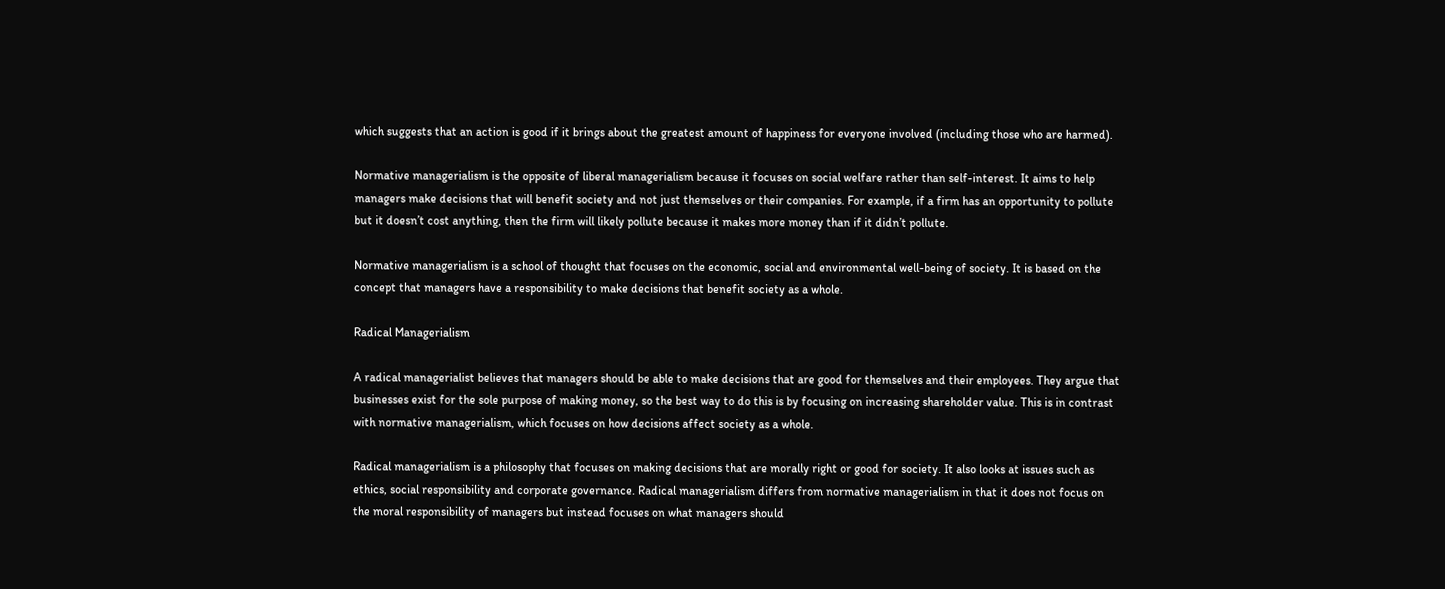which suggests that an action is good if it brings about the greatest amount of happiness for everyone involved (including those who are harmed).

Normative managerialism is the opposite of liberal managerialism because it focuses on social welfare rather than self-interest. It aims to help managers make decisions that will benefit society and not just themselves or their companies. For example, if a firm has an opportunity to pollute but it doesn’t cost anything, then the firm will likely pollute because it makes more money than if it didn’t pollute.

Normative managerialism is a school of thought that focuses on the economic, social and environmental well-being of society. It is based on the concept that managers have a responsibility to make decisions that benefit society as a whole.

Radical Managerialism

A radical managerialist believes that managers should be able to make decisions that are good for themselves and their employees. They argue that businesses exist for the sole purpose of making money, so the best way to do this is by focusing on increasing shareholder value. This is in contrast with normative managerialism, which focuses on how decisions affect society as a whole.

Radical managerialism is a philosophy that focuses on making decisions that are morally right or good for society. It also looks at issues such as ethics, social responsibility and corporate governance. Radical managerialism differs from normative managerialism in that it does not focus on the moral responsibility of managers but instead focuses on what managers should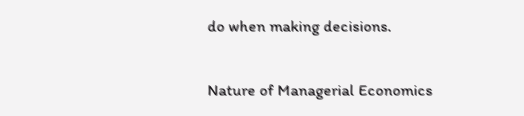do when making decisions.

Nature of Managerial Economics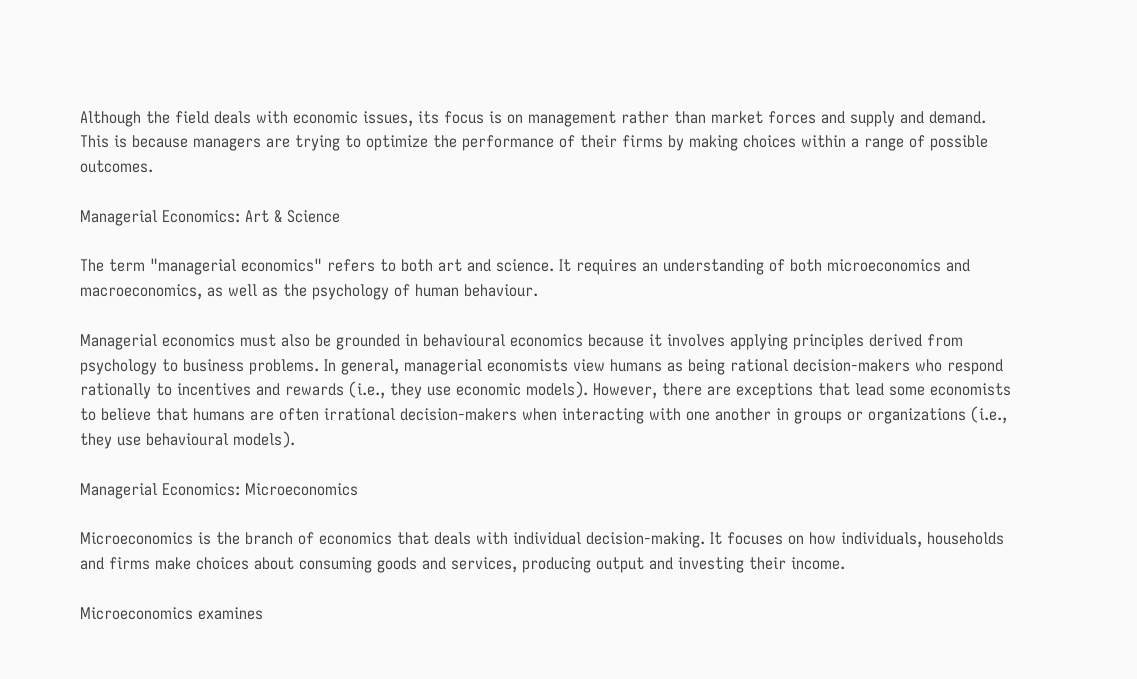Although the field deals with economic issues, its focus is on management rather than market forces and supply and demand. This is because managers are trying to optimize the performance of their firms by making choices within a range of possible outcomes.

Managerial Economics: Art & Science

The term "managerial economics" refers to both art and science. It requires an understanding of both microeconomics and macroeconomics, as well as the psychology of human behaviour.

Managerial economics must also be grounded in behavioural economics because it involves applying principles derived from psychology to business problems. In general, managerial economists view humans as being rational decision-makers who respond rationally to incentives and rewards (i.e., they use economic models). However, there are exceptions that lead some economists to believe that humans are often irrational decision-makers when interacting with one another in groups or organizations (i.e., they use behavioural models).

Managerial Economics: Microeconomics

Microeconomics is the branch of economics that deals with individual decision-making. It focuses on how individuals, households and firms make choices about consuming goods and services, producing output and investing their income.

Microeconomics examines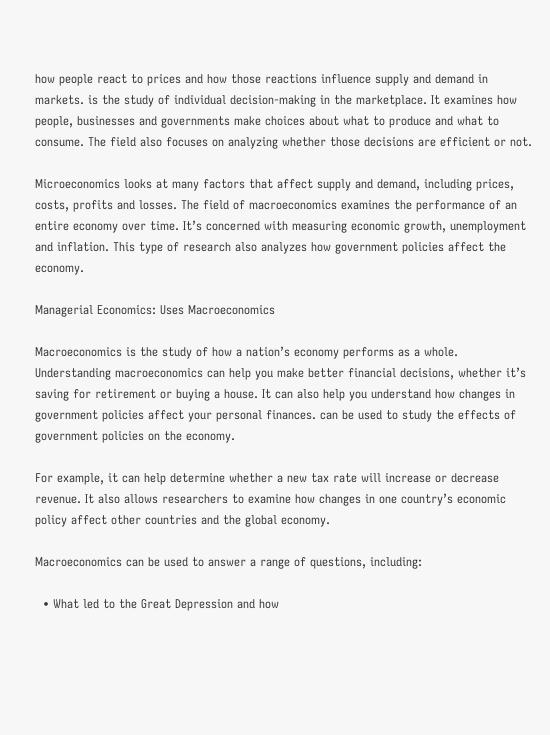how people react to prices and how those reactions influence supply and demand in markets. is the study of individual decision-making in the marketplace. It examines how people, businesses and governments make choices about what to produce and what to consume. The field also focuses on analyzing whether those decisions are efficient or not.

Microeconomics looks at many factors that affect supply and demand, including prices, costs, profits and losses. The field of macroeconomics examines the performance of an entire economy over time. It’s concerned with measuring economic growth, unemployment and inflation. This type of research also analyzes how government policies affect the economy.

Managerial Economics: Uses Macroeconomics

Macroeconomics is the study of how a nation’s economy performs as a whole. Understanding macroeconomics can help you make better financial decisions, whether it’s saving for retirement or buying a house. It can also help you understand how changes in government policies affect your personal finances. can be used to study the effects of government policies on the economy.

For example, it can help determine whether a new tax rate will increase or decrease revenue. It also allows researchers to examine how changes in one country’s economic policy affect other countries and the global economy.

Macroeconomics can be used to answer a range of questions, including:

  • What led to the Great Depression and how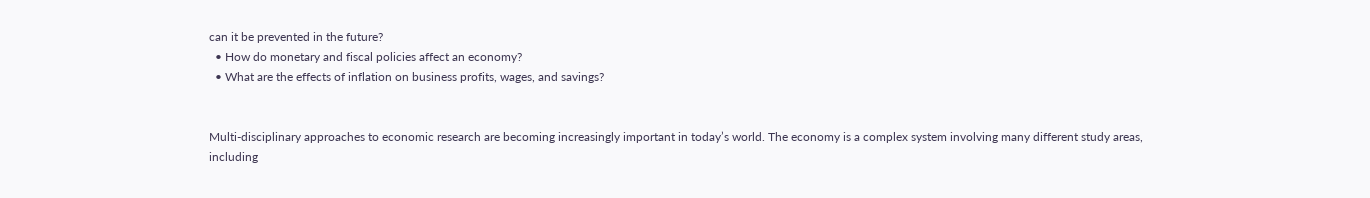can it be prevented in the future?
  • How do monetary and fiscal policies affect an economy?
  • What are the effects of inflation on business profits, wages, and savings?


Multi-disciplinary approaches to economic research are becoming increasingly important in today’s world. The economy is a complex system involving many different study areas, including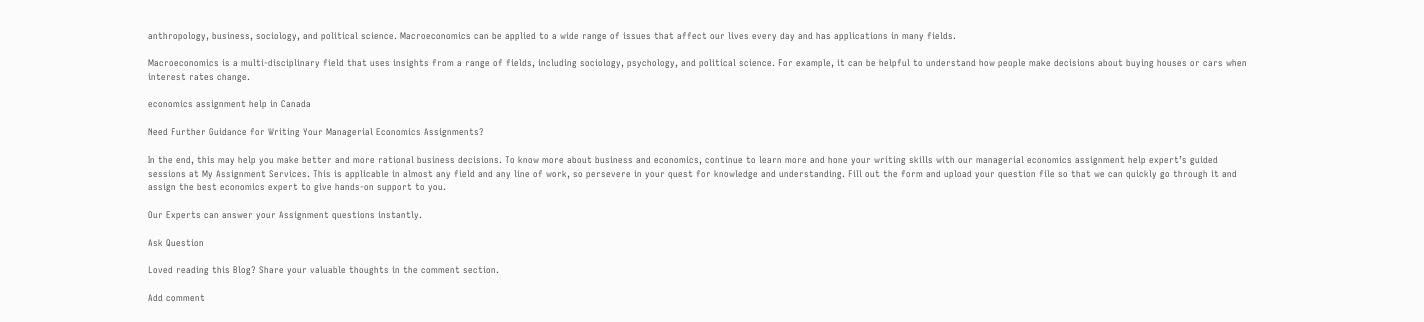anthropology, business, sociology, and political science. Macroeconomics can be applied to a wide range of issues that affect our lives every day and has applications in many fields.

Macroeconomics is a multi-disciplinary field that uses insights from a range of fields, including sociology, psychology, and political science. For example, it can be helpful to understand how people make decisions about buying houses or cars when interest rates change.

economics assignment help in Canada

Need Further Guidance for Writing Your Managerial Economics Assignments?

In the end, this may help you make better and more rational business decisions. To know more about business and economics, continue to learn more and hone your writing skills with our managerial economics assignment help expert’s guided sessions at My Assignment Services. This is applicable in almost any field and any line of work, so persevere in your quest for knowledge and understanding. Fill out the form and upload your question file so that we can quickly go through it and assign the best economics expert to give hands-on support to you.

Our Experts can answer your Assignment questions instantly.

Ask Question

Loved reading this Blog? Share your valuable thoughts in the comment section.

Add comment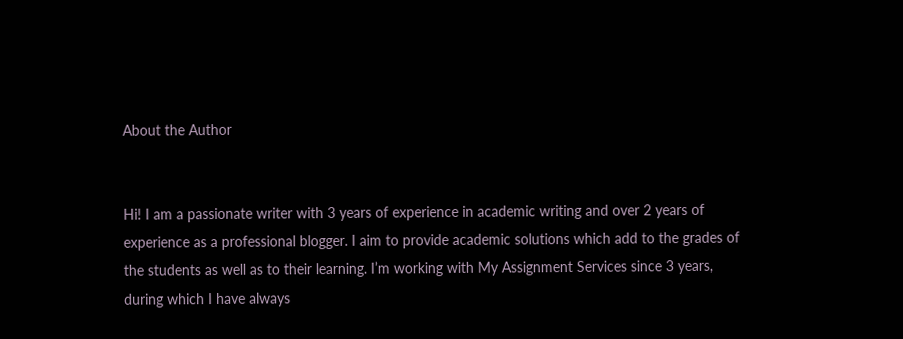About the Author


Hi! I am a passionate writer with 3 years of experience in academic writing and over 2 years of experience as a professional blogger. I aim to provide academic solutions which add to the grades of the students as well as to their learning. I’m working with My Assignment Services since 3 years, during which I have always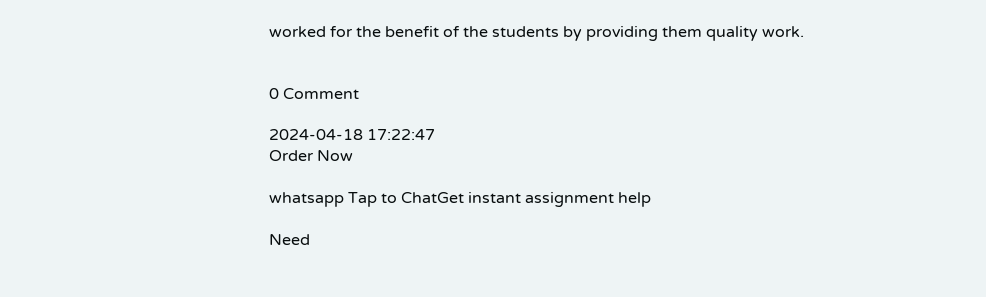worked for the benefit of the students by providing them quality work.


0 Comment

2024-04-18 17:22:47
Order Now

whatsapp Tap to ChatGet instant assignment help

Need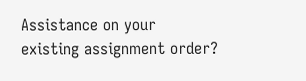Assistance on your
existing assignment order?